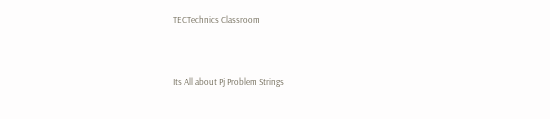TECTechnics Classroom



Its All about Pj Problem Strings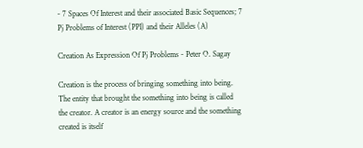- 7 Spaces Of Interest and their associated Basic Sequences; 7 Pj Problems of Interest (PPI) and their Alleles (A)

Creation As Expression Of Pj Problems - Peter O. Sagay

Creation is the process of bringing something into being. The entity that brought the something into being is called the creator. A creator is an energy source and the something created is itself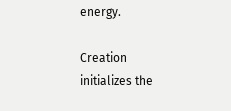energy.

Creation initializes the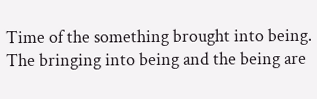Time of the something brought into being. The bringing into being and the being are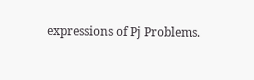expressions of Pj Problems.